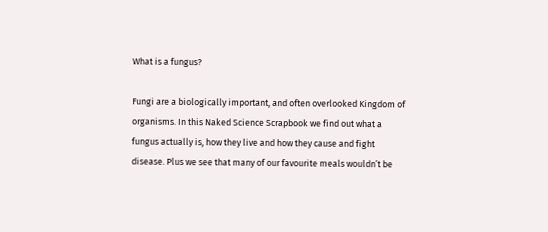What is a fungus?

Fungi are a biologically important, and often overlooked Kingdom of organisms. In this Naked Science Scrapbook we find out what a fungus actually is, how they live and how they cause and fight disease. Plus we see that many of our favourite meals wouldn’t be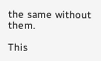the same without them.

This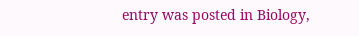entry was posted in Biology,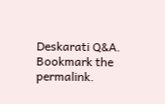Deskarati Q&A. Bookmark the permalink.